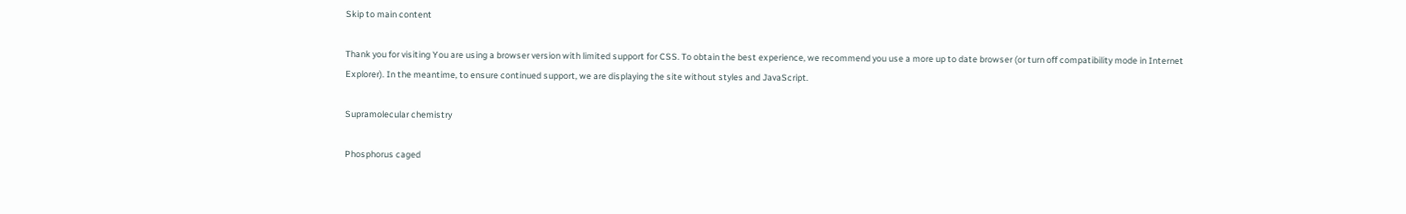Skip to main content

Thank you for visiting You are using a browser version with limited support for CSS. To obtain the best experience, we recommend you use a more up to date browser (or turn off compatibility mode in Internet Explorer). In the meantime, to ensure continued support, we are displaying the site without styles and JavaScript.

Supramolecular chemistry

Phosphorus caged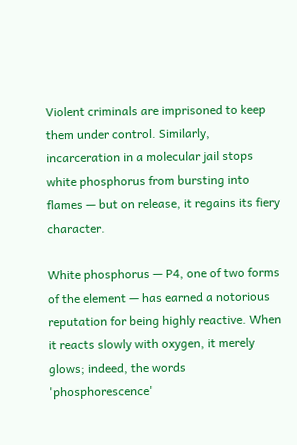Violent criminals are imprisoned to keep them under control. Similarly, incarceration in a molecular jail stops white phosphorus from bursting into flames — but on release, it regains its fiery character.

White phosphorus — P4, one of two forms of the element — has earned a notorious reputation for being highly reactive. When it reacts slowly with oxygen, it merely glows; indeed, the words 'phosphorescence'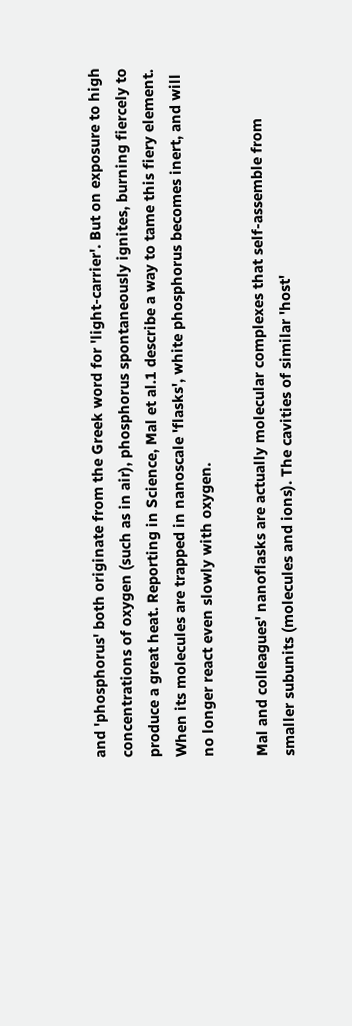and 'phosphorus' both originate from the Greek word for 'light-carrier'. But on exposure to high concentrations of oxygen (such as in air), phosphorus spontaneously ignites, burning fiercely to produce a great heat. Reporting in Science, Mal et al.1 describe a way to tame this fiery element. When its molecules are trapped in nanoscale 'flasks', white phosphorus becomes inert, and will no longer react even slowly with oxygen.

Mal and colleagues' nanoflasks are actually molecular complexes that self-assemble from smaller subunits (molecules and ions). The cavities of similar 'host'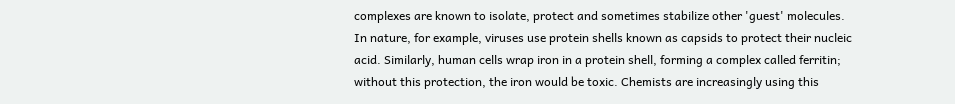complexes are known to isolate, protect and sometimes stabilize other 'guest' molecules. In nature, for example, viruses use protein shells known as capsids to protect their nucleic acid. Similarly, human cells wrap iron in a protein shell, forming a complex called ferritin; without this protection, the iron would be toxic. Chemists are increasingly using this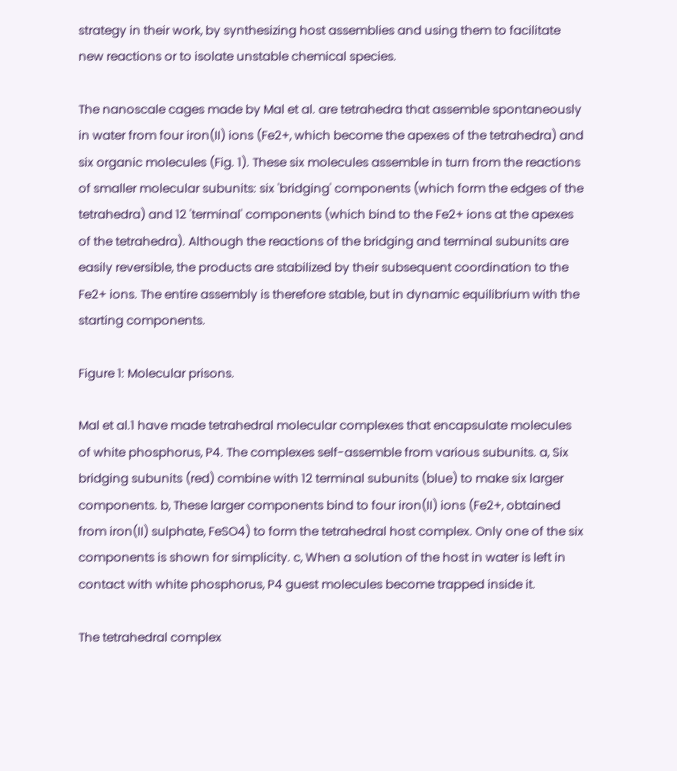strategy in their work, by synthesizing host assemblies and using them to facilitate new reactions or to isolate unstable chemical species.

The nanoscale cages made by Mal et al. are tetrahedra that assemble spontaneously in water from four iron(II) ions (Fe2+, which become the apexes of the tetrahedra) and six organic molecules (Fig. 1). These six molecules assemble in turn from the reactions of smaller molecular subunits: six 'bridging' components (which form the edges of the tetrahedra) and 12 'terminal' components (which bind to the Fe2+ ions at the apexes of the tetrahedra). Although the reactions of the bridging and terminal subunits are easily reversible, the products are stabilized by their subsequent coordination to the Fe2+ ions. The entire assembly is therefore stable, but in dynamic equilibrium with the starting components.

Figure 1: Molecular prisons.

Mal et al.1 have made tetrahedral molecular complexes that encapsulate molecules of white phosphorus, P4. The complexes self-assemble from various subunits. a, Six bridging subunits (red) combine with 12 terminal subunits (blue) to make six larger components. b, These larger components bind to four iron(II) ions (Fe2+, obtained from iron(II) sulphate, FeSO4) to form the tetrahedral host complex. Only one of the six components is shown for simplicity. c, When a solution of the host in water is left in contact with white phosphorus, P4 guest molecules become trapped inside it.

The tetrahedral complex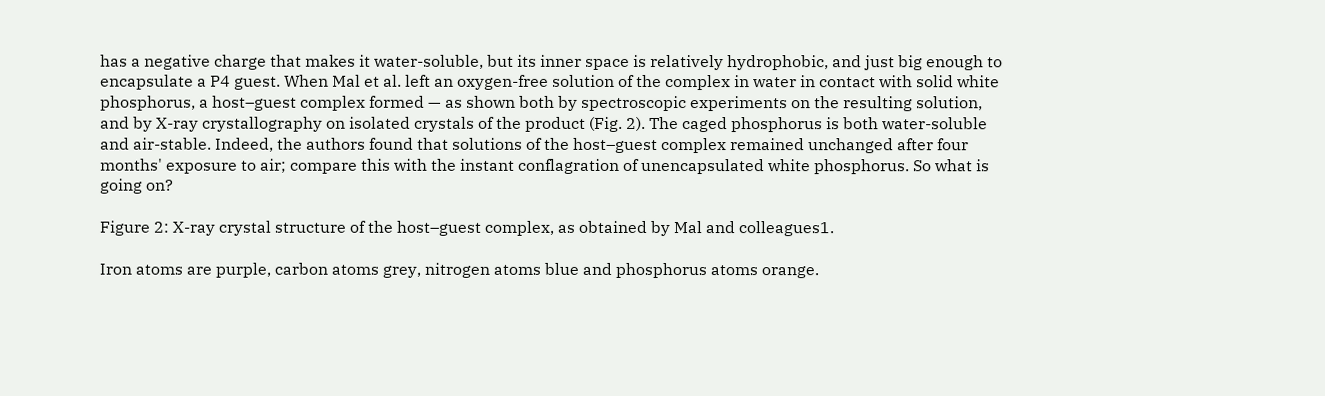has a negative charge that makes it water-soluble, but its inner space is relatively hydrophobic, and just big enough to encapsulate a P4 guest. When Mal et al. left an oxygen-free solution of the complex in water in contact with solid white phosphorus, a host–guest complex formed — as shown both by spectroscopic experiments on the resulting solution, and by X-ray crystallography on isolated crystals of the product (Fig. 2). The caged phosphorus is both water-soluble and air-stable. Indeed, the authors found that solutions of the host–guest complex remained unchanged after four months' exposure to air; compare this with the instant conflagration of unencapsulated white phosphorus. So what is going on?

Figure 2: X-ray crystal structure of the host–guest complex, as obtained by Mal and colleagues1.

Iron atoms are purple, carbon atoms grey, nitrogen atoms blue and phosphorus atoms orange.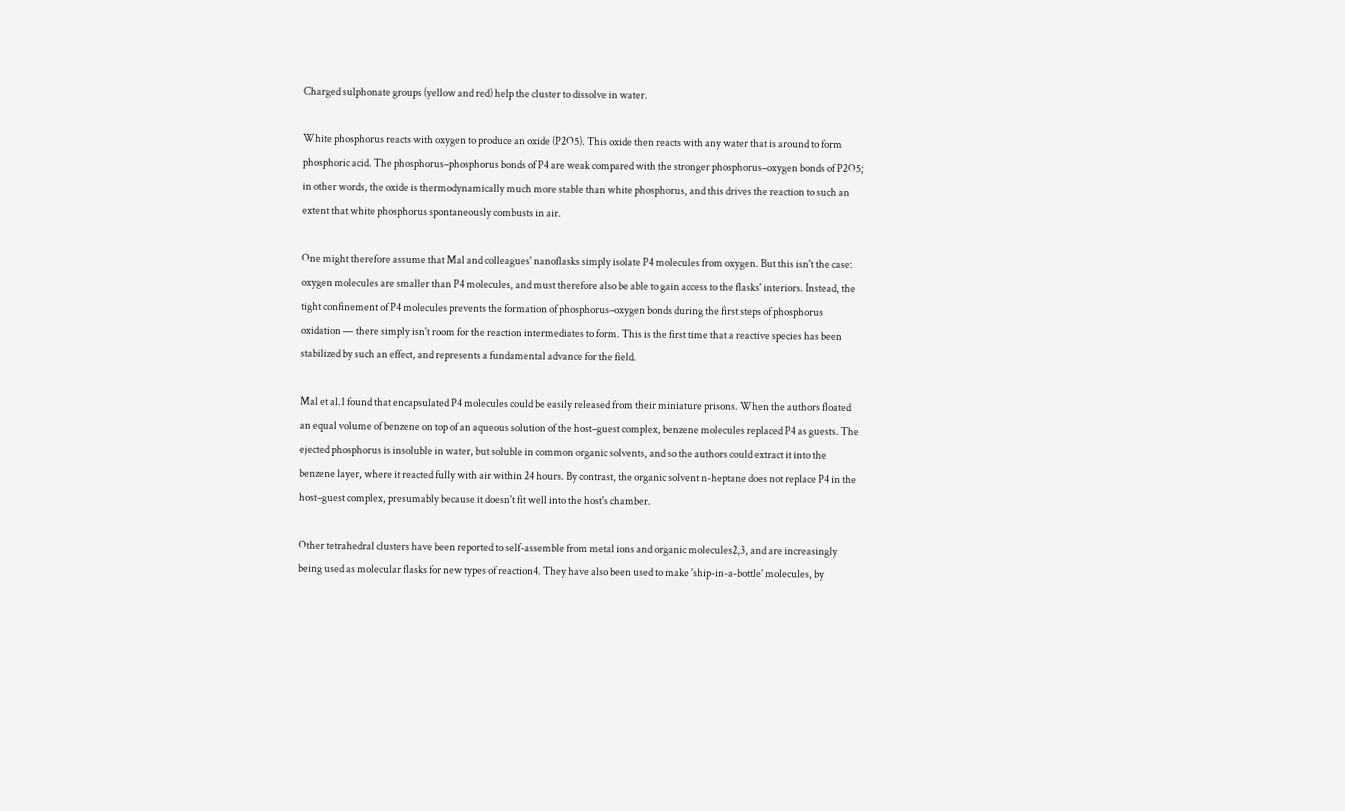Charged sulphonate groups (yellow and red) help the cluster to dissolve in water.

White phosphorus reacts with oxygen to produce an oxide (P2O5). This oxide then reacts with any water that is around to form phosphoric acid. The phosphorus–phosphorus bonds of P4 are weak compared with the stronger phosphorus–oxygen bonds of P2O5; in other words, the oxide is thermodynamically much more stable than white phosphorus, and this drives the reaction to such an extent that white phosphorus spontaneously combusts in air.

One might therefore assume that Mal and colleagues' nanoflasks simply isolate P4 molecules from oxygen. But this isn't the case: oxygen molecules are smaller than P4 molecules, and must therefore also be able to gain access to the flasks' interiors. Instead, the tight confinement of P4 molecules prevents the formation of phosphorus–oxygen bonds during the first steps of phosphorus oxidation — there simply isn't room for the reaction intermediates to form. This is the first time that a reactive species has been stabilized by such an effect, and represents a fundamental advance for the field.

Mal et al.1 found that encapsulated P4 molecules could be easily released from their miniature prisons. When the authors floated an equal volume of benzene on top of an aqueous solution of the host–guest complex, benzene molecules replaced P4 as guests. The ejected phosphorus is insoluble in water, but soluble in common organic solvents, and so the authors could extract it into the benzene layer, where it reacted fully with air within 24 hours. By contrast, the organic solvent n-heptane does not replace P4 in the host–guest complex, presumably because it doesn't fit well into the host's chamber.

Other tetrahedral clusters have been reported to self-assemble from metal ions and organic molecules2,3, and are increasingly being used as molecular flasks for new types of reaction4. They have also been used to make 'ship-in-a-bottle' molecules, by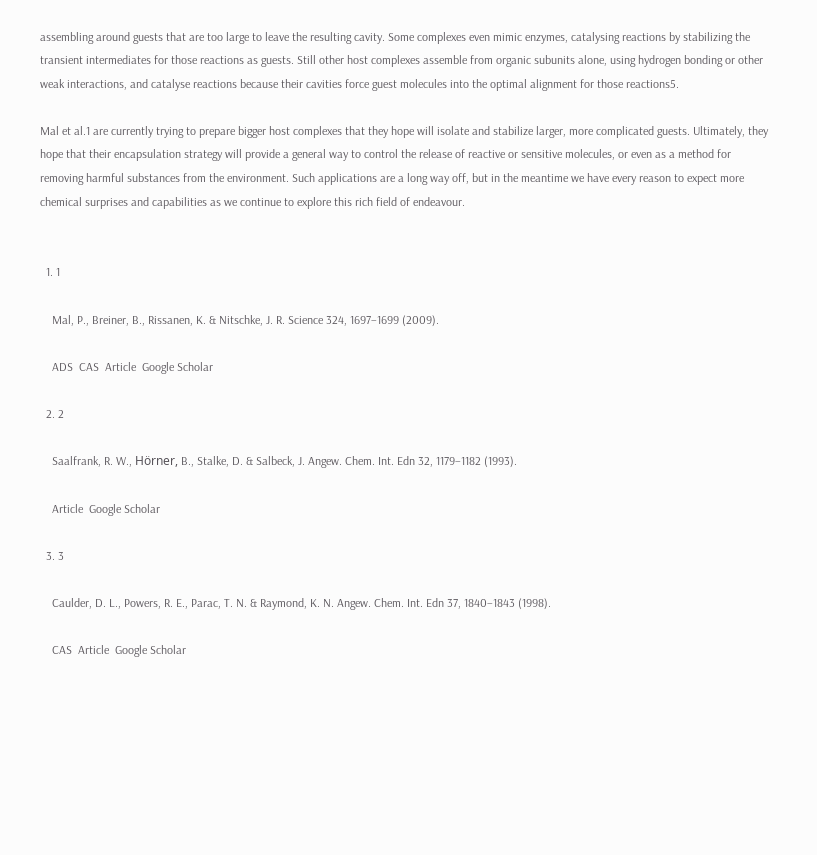assembling around guests that are too large to leave the resulting cavity. Some complexes even mimic enzymes, catalysing reactions by stabilizing the transient intermediates for those reactions as guests. Still other host complexes assemble from organic subunits alone, using hydrogen bonding or other weak interactions, and catalyse reactions because their cavities force guest molecules into the optimal alignment for those reactions5.

Mal et al.1 are currently trying to prepare bigger host complexes that they hope will isolate and stabilize larger, more complicated guests. Ultimately, they hope that their encapsulation strategy will provide a general way to control the release of reactive or sensitive molecules, or even as a method for removing harmful substances from the environment. Such applications are a long way off, but in the meantime we have every reason to expect more chemical surprises and capabilities as we continue to explore this rich field of endeavour.


  1. 1

    Mal, P., Breiner, B., Rissanen, K. & Nitschke, J. R. Science 324, 1697–1699 (2009).

    ADS  CAS  Article  Google Scholar

  2. 2

    Saalfrank, R. W., Hörner, B., Stalke, D. & Salbeck, J. Angew. Chem. Int. Edn 32, 1179–1182 (1993).

    Article  Google Scholar

  3. 3

    Caulder, D. L., Powers, R. E., Parac, T. N. & Raymond, K. N. Angew. Chem. Int. Edn 37, 1840–1843 (1998).

    CAS  Article  Google Scholar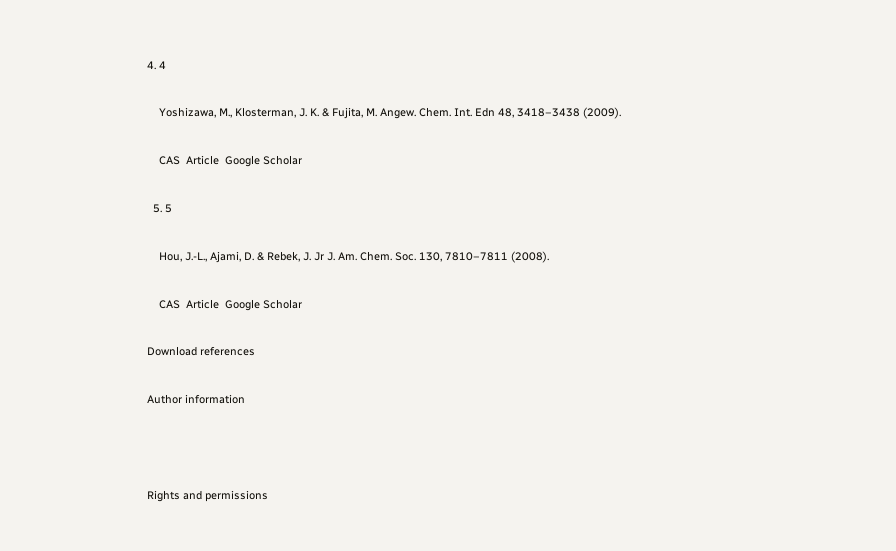4. 4

    Yoshizawa, M., Klosterman, J. K. & Fujita, M. Angew. Chem. Int. Edn 48, 3418–3438 (2009).

    CAS  Article  Google Scholar

  5. 5

    Hou, J.-L., Ajami, D. & Rebek, J. Jr J. Am. Chem. Soc. 130, 7810–7811 (2008).

    CAS  Article  Google Scholar

Download references

Author information



Rights and permissions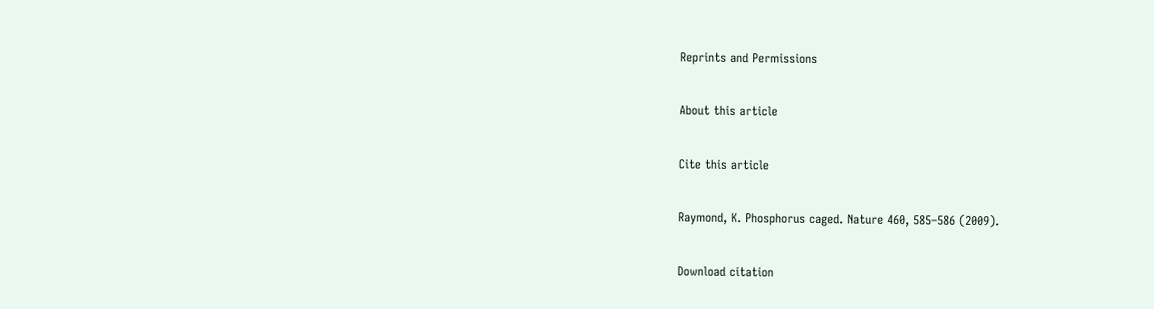Reprints and Permissions

About this article

Cite this article

Raymond, K. Phosphorus caged. Nature 460, 585–586 (2009).

Download citation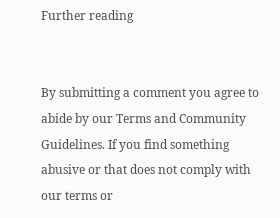Further reading


By submitting a comment you agree to abide by our Terms and Community Guidelines. If you find something abusive or that does not comply with our terms or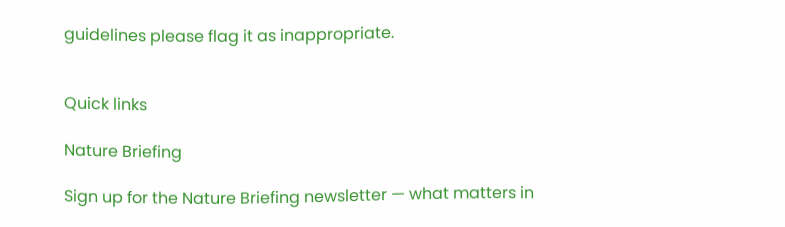guidelines please flag it as inappropriate.


Quick links

Nature Briefing

Sign up for the Nature Briefing newsletter — what matters in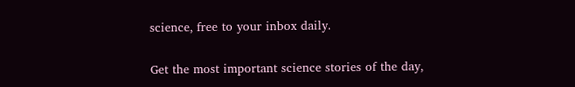science, free to your inbox daily.

Get the most important science stories of the day,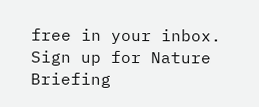free in your inbox. Sign up for Nature Briefing